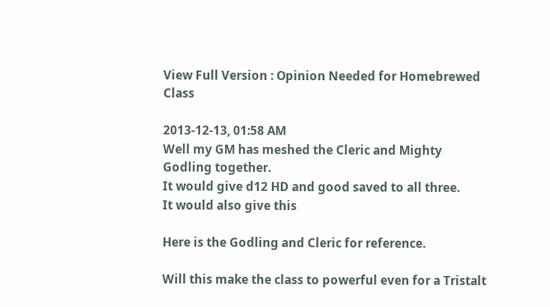View Full Version : Opinion Needed for Homebrewed Class

2013-12-13, 01:58 AM
Well my GM has meshed the Cleric and Mighty Godling together.
It would give d12 HD and good saved to all three.
It would also give this

Here is the Godling and Cleric for reference.

Will this make the class to powerful even for a Tristalt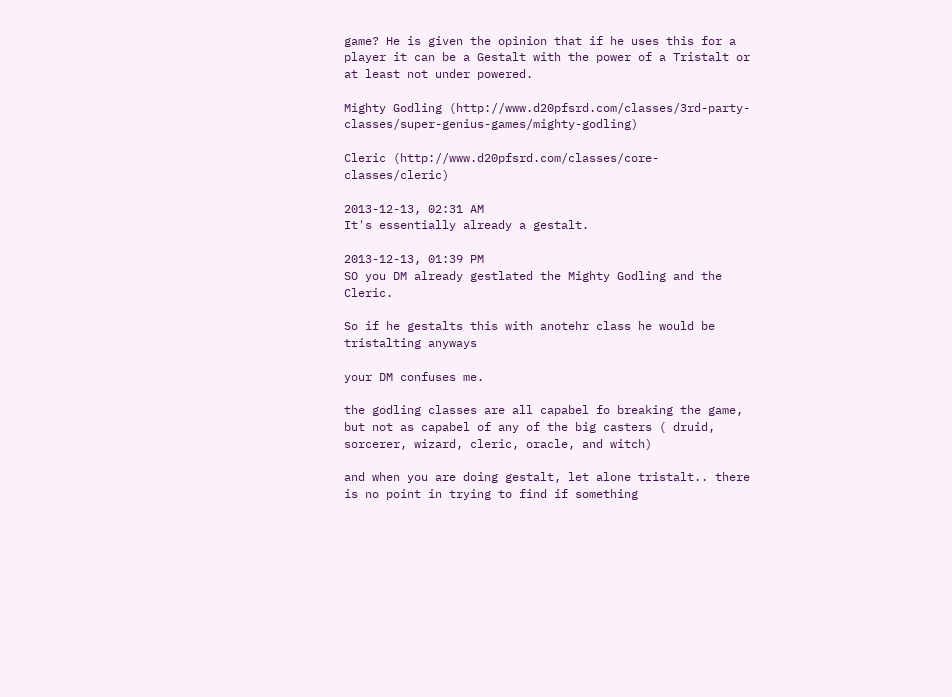game? He is given the opinion that if he uses this for a player it can be a Gestalt with the power of a Tristalt or at least not under powered.

Mighty Godling (http://www.d20pfsrd.com/classes/3rd-party-classes/super-genius-games/mighty-godling)

Cleric (http://www.d20pfsrd.com/classes/core-classes/cleric)

2013-12-13, 02:31 AM
It's essentially already a gestalt.

2013-12-13, 01:39 PM
SO you DM already gestlated the Mighty Godling and the Cleric.

So if he gestalts this with anotehr class he would be tristalting anyways

your DM confuses me.

the godling classes are all capabel fo breaking the game, but not as capabel of any of the big casters ( druid, sorcerer, wizard, cleric, oracle, and witch)

and when you are doing gestalt, let alone tristalt.. there is no point in trying to find if something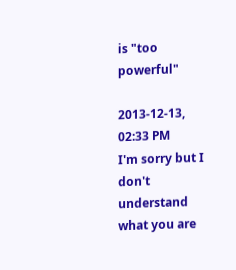is "too powerful"

2013-12-13, 02:33 PM
I'm sorry but I don't understand what you are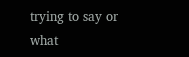trying to say or what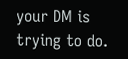your DM is trying to do.